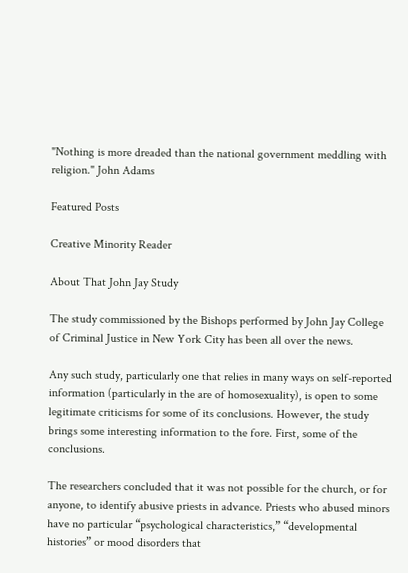"Nothing is more dreaded than the national government meddling with religion." John Adams

Featured Posts

Creative Minority Reader

About That John Jay Study

The study commissioned by the Bishops performed by John Jay College of Criminal Justice in New York City has been all over the news.

Any such study, particularly one that relies in many ways on self-reported information (particularly in the are of homosexuality), is open to some legitimate criticisms for some of its conclusions. However, the study brings some interesting information to the fore. First, some of the conclusions.

The researchers concluded that it was not possible for the church, or for anyone, to identify abusive priests in advance. Priests who abused minors have no particular “psychological characteristics,” “developmental histories” or mood disorders that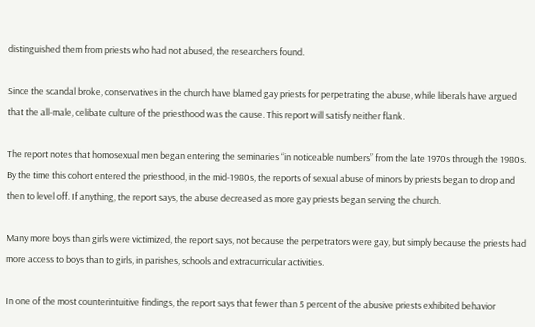distinguished them from priests who had not abused, the researchers found.

Since the scandal broke, conservatives in the church have blamed gay priests for perpetrating the abuse, while liberals have argued that the all-male, celibate culture of the priesthood was the cause. This report will satisfy neither flank.

The report notes that homosexual men began entering the seminaries “in noticeable numbers” from the late 1970s through the 1980s. By the time this cohort entered the priesthood, in the mid-1980s, the reports of sexual abuse of minors by priests began to drop and then to level off. If anything, the report says, the abuse decreased as more gay priests began serving the church.

Many more boys than girls were victimized, the report says, not because the perpetrators were gay, but simply because the priests had more access to boys than to girls, in parishes, schools and extracurricular activities.

In one of the most counterintuitive findings, the report says that fewer than 5 percent of the abusive priests exhibited behavior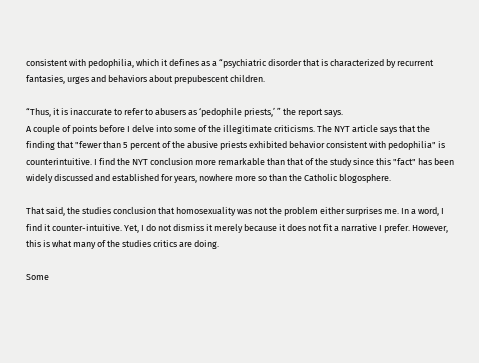consistent with pedophilia, which it defines as a “psychiatric disorder that is characterized by recurrent fantasies, urges and behaviors about prepubescent children.

“Thus, it is inaccurate to refer to abusers as ‘pedophile priests,’ ” the report says.
A couple of points before I delve into some of the illegitimate criticisms. The NYT article says that the finding that "fewer than 5 percent of the abusive priests exhibited behavior consistent with pedophilia" is counterintuitive. I find the NYT conclusion more remarkable than that of the study since this "fact" has been widely discussed and established for years, nowhere more so than the Catholic blogosphere.

That said, the studies conclusion that homosexuality was not the problem either surprises me. In a word, I find it counter-intuitive. Yet, I do not dismiss it merely because it does not fit a narrative I prefer. However, this is what many of the studies critics are doing.

Some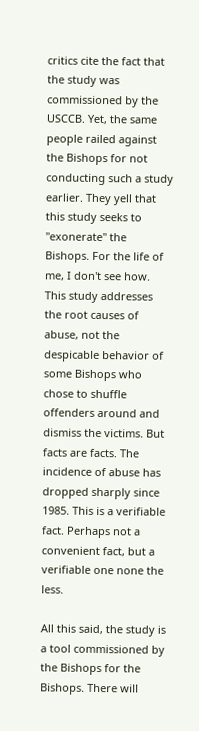critics cite the fact that the study was commissioned by the USCCB. Yet, the same people railed against the Bishops for not conducting such a study earlier. They yell that this study seeks to "exonerate" the Bishops. For the life of me, I don't see how. This study addresses the root causes of abuse, not the despicable behavior of some Bishops who chose to shuffle offenders around and dismiss the victims. But facts are facts. The incidence of abuse has dropped sharply since 1985. This is a verifiable fact. Perhaps not a convenient fact, but a verifiable one none the less.

All this said, the study is a tool commissioned by the Bishops for the Bishops. There will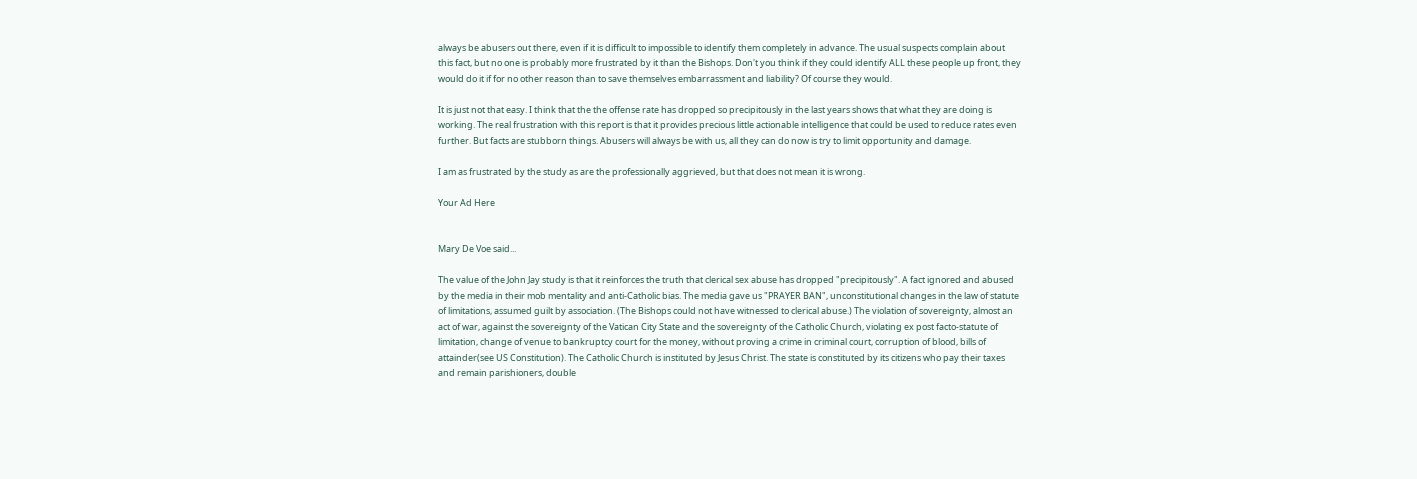always be abusers out there, even if it is difficult to impossible to identify them completely in advance. The usual suspects complain about this fact, but no one is probably more frustrated by it than the Bishops. Don't you think if they could identify ALL these people up front, they would do it if for no other reason than to save themselves embarrassment and liability? Of course they would.

It is just not that easy. I think that the the offense rate has dropped so precipitously in the last years shows that what they are doing is working. The real frustration with this report is that it provides precious little actionable intelligence that could be used to reduce rates even further. But facts are stubborn things. Abusers will always be with us, all they can do now is try to limit opportunity and damage.

I am as frustrated by the study as are the professionally aggrieved, but that does not mean it is wrong.

Your Ad Here


Mary De Voe said...

The value of the John Jay study is that it reinforces the truth that clerical sex abuse has dropped "precipitously". A fact ignored and abused by the media in their mob mentality and anti-Catholic bias. The media gave us "PRAYER BAN", unconstitutional changes in the law of statute of limitations, assumed guilt by association. (The Bishops could not have witnessed to clerical abuse.) The violation of sovereignty, almost an act of war, against the sovereignty of the Vatican City State and the sovereignty of the Catholic Church, violating ex post facto-statute of limitation, change of venue to bankruptcy court for the money, without proving a crime in criminal court, corruption of blood, bills of attainder(see US Constitution). The Catholic Church is instituted by Jesus Christ. The state is constituted by its citizens who pay their taxes and remain parishioners, double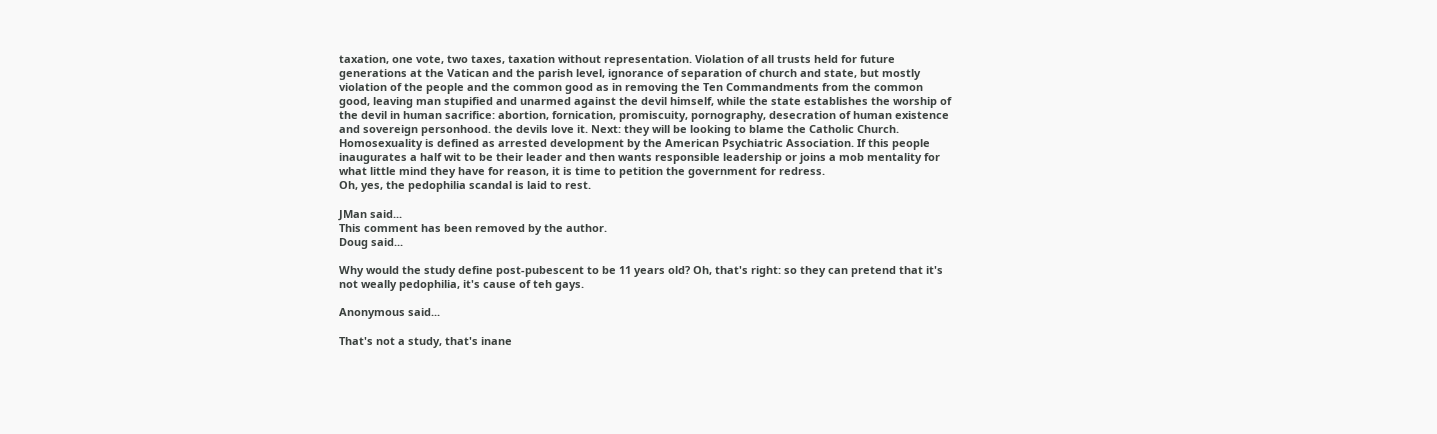taxation, one vote, two taxes, taxation without representation. Violation of all trusts held for future generations at the Vatican and the parish level, ignorance of separation of church and state, but mostly violation of the people and the common good as in removing the Ten Commandments from the common good, leaving man stupified and unarmed against the devil himself, while the state establishes the worship of the devil in human sacrifice: abortion, fornication, promiscuity, pornography, desecration of human existence and sovereign personhood. the devils love it. Next: they will be looking to blame the Catholic Church. Homosexuality is defined as arrested development by the American Psychiatric Association. If this people inaugurates a half wit to be their leader and then wants responsible leadership or joins a mob mentality for what little mind they have for reason, it is time to petition the government for redress.
Oh, yes, the pedophilia scandal is laid to rest.

JMan said...
This comment has been removed by the author.
Doug said...

Why would the study define post-pubescent to be 11 years old? Oh, that's right: so they can pretend that it's not weally pedophilia, it's cause of teh gays.

Anonymous said...

That's not a study, that's inane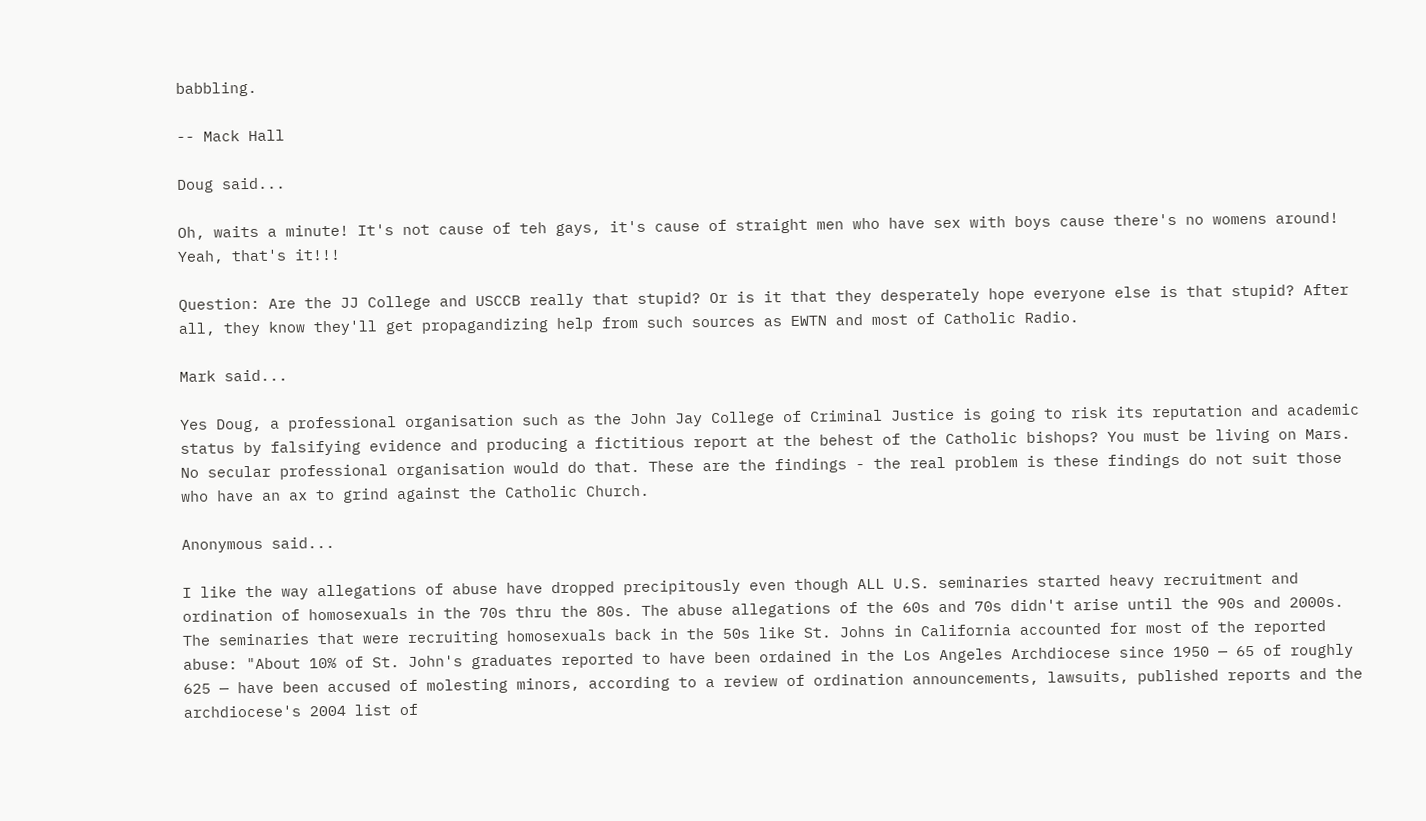babbling.

-- Mack Hall

Doug said...

Oh, waits a minute! It's not cause of teh gays, it's cause of straight men who have sex with boys cause there's no womens around! Yeah, that's it!!!

Question: Are the JJ College and USCCB really that stupid? Or is it that they desperately hope everyone else is that stupid? After all, they know they'll get propagandizing help from such sources as EWTN and most of Catholic Radio.

Mark said...

Yes Doug, a professional organisation such as the John Jay College of Criminal Justice is going to risk its reputation and academic status by falsifying evidence and producing a fictitious report at the behest of the Catholic bishops? You must be living on Mars. No secular professional organisation would do that. These are the findings - the real problem is these findings do not suit those who have an ax to grind against the Catholic Church.

Anonymous said...

I like the way allegations of abuse have dropped precipitously even though ALL U.S. seminaries started heavy recruitment and ordination of homosexuals in the 70s thru the 80s. The abuse allegations of the 60s and 70s didn't arise until the 90s and 2000s. The seminaries that were recruiting homosexuals back in the 50s like St. Johns in California accounted for most of the reported abuse: "About 10% of St. John's graduates reported to have been ordained in the Los Angeles Archdiocese since 1950 — 65 of roughly 625 — have been accused of molesting minors, according to a review of ordination announcements, lawsuits, published reports and the archdiocese's 2004 list of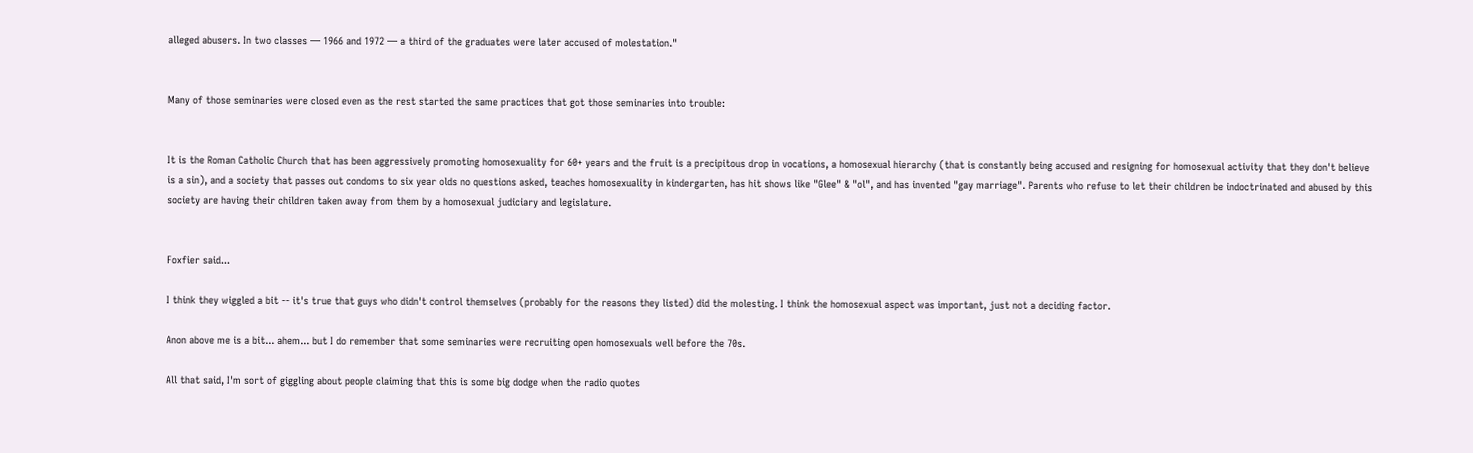alleged abusers. In two classes — 1966 and 1972 — a third of the graduates were later accused of molestation."


Many of those seminaries were closed even as the rest started the same practices that got those seminaries into trouble:


It is the Roman Catholic Church that has been aggressively promoting homosexuality for 60+ years and the fruit is a precipitous drop in vocations, a homosexual hierarchy (that is constantly being accused and resigning for homosexual activity that they don't believe is a sin), and a society that passes out condoms to six year olds no questions asked, teaches homosexuality in kindergarten, has hit shows like "Glee" & "ol", and has invented "gay marriage". Parents who refuse to let their children be indoctrinated and abused by this society are having their children taken away from them by a homosexual judiciary and legislature.


Foxfier said...

I think they wiggled a bit -- it's true that guys who didn't control themselves (probably for the reasons they listed) did the molesting. I think the homosexual aspect was important, just not a deciding factor.

Anon above me is a bit... ahem... but I do remember that some seminaries were recruiting open homosexuals well before the 70s.

All that said, I'm sort of giggling about people claiming that this is some big dodge when the radio quotes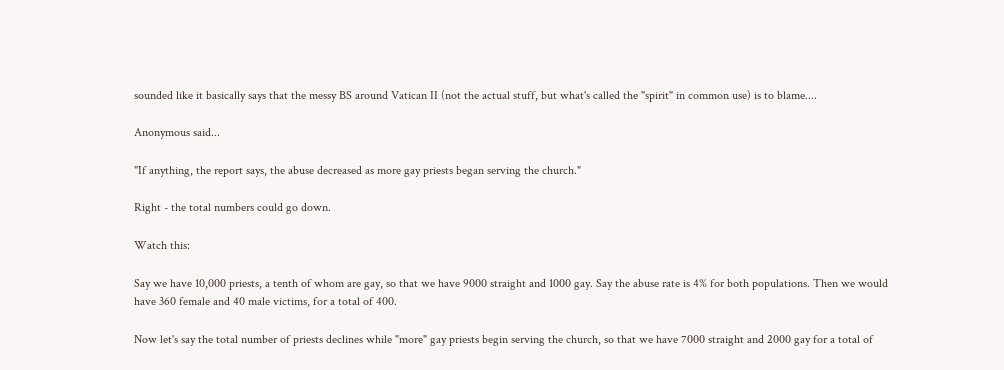sounded like it basically says that the messy BS around Vatican II (not the actual stuff, but what's called the "spirit" in common use) is to blame....

Anonymous said...

"If anything, the report says, the abuse decreased as more gay priests began serving the church."

Right - the total numbers could go down.

Watch this:

Say we have 10,000 priests, a tenth of whom are gay, so that we have 9000 straight and 1000 gay. Say the abuse rate is 4% for both populations. Then we would have 360 female and 40 male victims, for a total of 400.

Now let's say the total number of priests declines while "more" gay priests begin serving the church, so that we have 7000 straight and 2000 gay for a total of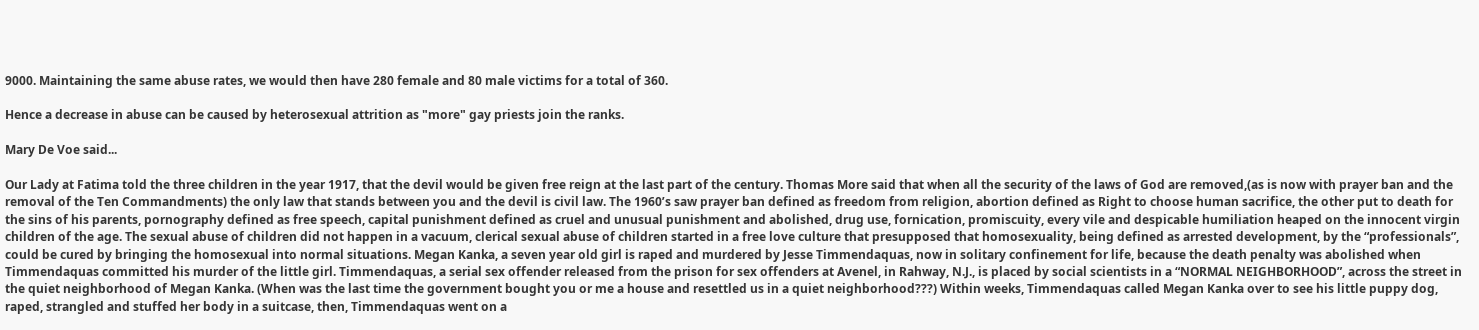9000. Maintaining the same abuse rates, we would then have 280 female and 80 male victims for a total of 360.

Hence a decrease in abuse can be caused by heterosexual attrition as "more" gay priests join the ranks.

Mary De Voe said...

Our Lady at Fatima told the three children in the year 1917, that the devil would be given free reign at the last part of the century. Thomas More said that when all the security of the laws of God are removed,(as is now with prayer ban and the removal of the Ten Commandments) the only law that stands between you and the devil is civil law. The 1960’s saw prayer ban defined as freedom from religion, abortion defined as Right to choose human sacrifice, the other put to death for the sins of his parents, pornography defined as free speech, capital punishment defined as cruel and unusual punishment and abolished, drug use, fornication, promiscuity, every vile and despicable humiliation heaped on the innocent virgin children of the age. The sexual abuse of children did not happen in a vacuum, clerical sexual abuse of children started in a free love culture that presupposed that homosexuality, being defined as arrested development, by the “professionals”, could be cured by bringing the homosexual into normal situations. Megan Kanka, a seven year old girl is raped and murdered by Jesse Timmendaquas, now in solitary confinement for life, because the death penalty was abolished when Timmendaquas committed his murder of the little girl. Timmendaquas, a serial sex offender released from the prison for sex offenders at Avenel, in Rahway, N.J., is placed by social scientists in a “NORMAL NEIGHBORHOOD”, across the street in the quiet neighborhood of Megan Kanka. (When was the last time the government bought you or me a house and resettled us in a quiet neighborhood???) Within weeks, Timmendaquas called Megan Kanka over to see his little puppy dog, raped, strangled and stuffed her body in a suitcase, then, Timmendaquas went on a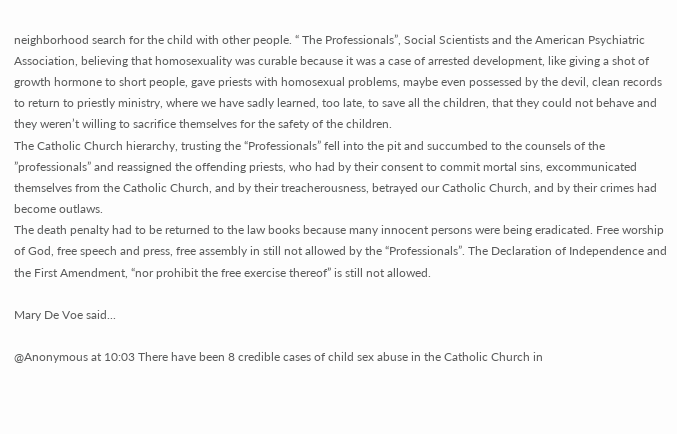neighborhood search for the child with other people. “ The Professionals”, Social Scientists and the American Psychiatric Association, believing that homosexuality was curable because it was a case of arrested development, like giving a shot of growth hormone to short people, gave priests with homosexual problems, maybe even possessed by the devil, clean records to return to priestly ministry, where we have sadly learned, too late, to save all the children, that they could not behave and they weren’t willing to sacrifice themselves for the safety of the children.
The Catholic Church hierarchy, trusting the “Professionals” fell into the pit and succumbed to the counsels of the ”professionals” and reassigned the offending priests, who had by their consent to commit mortal sins, excommunicated themselves from the Catholic Church, and by their treacherousness, betrayed our Catholic Church, and by their crimes had become outlaws.
The death penalty had to be returned to the law books because many innocent persons were being eradicated. Free worship of God, free speech and press, free assembly in still not allowed by the “Professionals”. The Declaration of Independence and the First Amendment, “nor prohibit the free exercise thereof” is still not allowed.

Mary De Voe said...

@Anonymous at 10:03 There have been 8 credible cases of child sex abuse in the Catholic Church in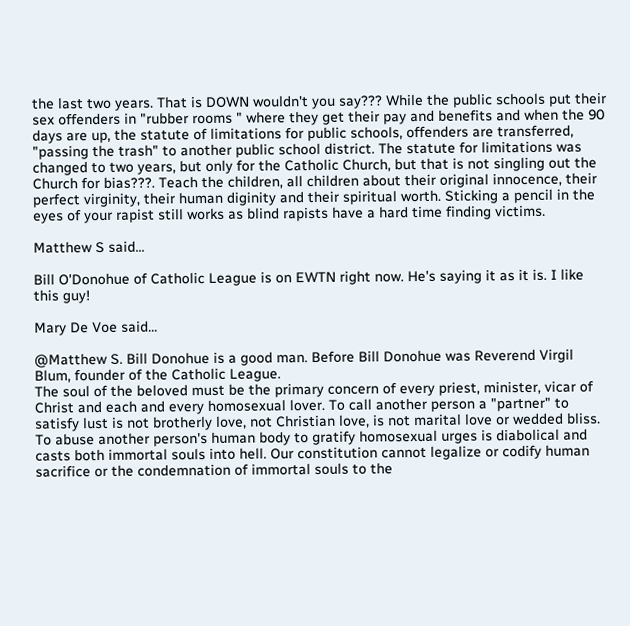the last two years. That is DOWN wouldn't you say??? While the public schools put their sex offenders in "rubber rooms " where they get their pay and benefits and when the 90 days are up, the statute of limitations for public schools, offenders are transferred, "passing the trash" to another public school district. The statute for limitations was changed to two years, but only for the Catholic Church, but that is not singling out the Church for bias???. Teach the children, all children about their original innocence, their perfect virginity, their human diginity and their spiritual worth. Sticking a pencil in the eyes of your rapist still works as blind rapists have a hard time finding victims.

Matthew S said...

Bill O'Donohue of Catholic League is on EWTN right now. He's saying it as it is. I like this guy!

Mary De Voe said...

@Matthew S. Bill Donohue is a good man. Before Bill Donohue was Reverend Virgil Blum, founder of the Catholic League.
The soul of the beloved must be the primary concern of every priest, minister, vicar of Christ and each and every homosexual lover. To call another person a "partner" to satisfy lust is not brotherly love, not Christian love, is not marital love or wedded bliss. To abuse another person's human body to gratify homosexual urges is diabolical and casts both immortal souls into hell. Our constitution cannot legalize or codify human sacrifice or the condemnation of immortal souls to the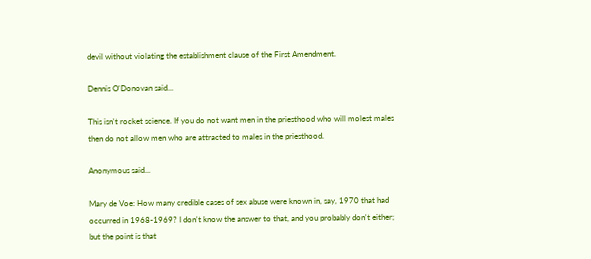devil without violating the establishment clause of the First Amendment.

Dennis O'Donovan said...

This isn't rocket science. If you do not want men in the priesthood who will molest males then do not allow men who are attracted to males in the priesthood.

Anonymous said...

Mary de Voe: How many credible cases of sex abuse were known in, say, 1970 that had occurred in 1968-1969? I don't know the answer to that, and you probably don't either; but the point is that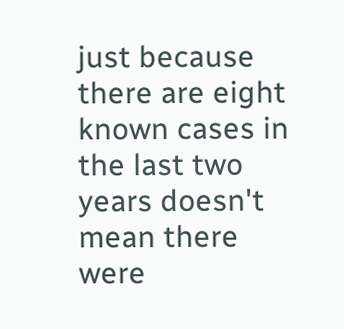just because there are eight known cases in the last two years doesn't mean there were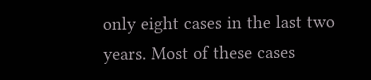only eight cases in the last two years. Most of these cases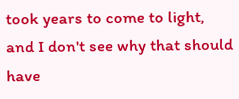took years to come to light, and I don't see why that should have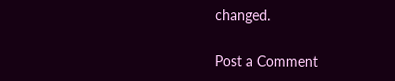changed.

Post a Comment